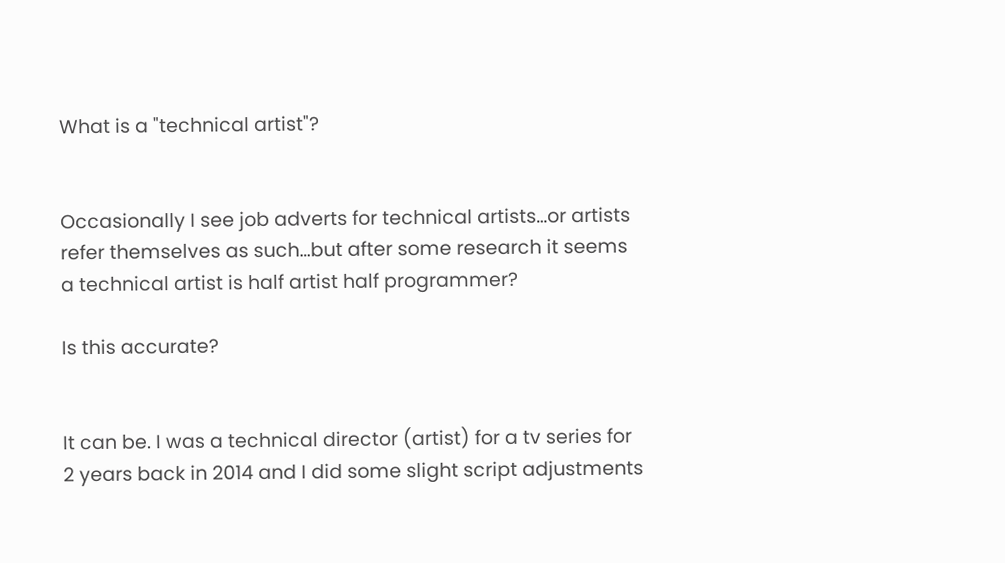What is a "technical artist"?


Occasionally I see job adverts for technical artists…or artists refer themselves as such…but after some research it seems a technical artist is half artist half programmer?

Is this accurate?


It can be. I was a technical director (artist) for a tv series for 2 years back in 2014 and I did some slight script adjustments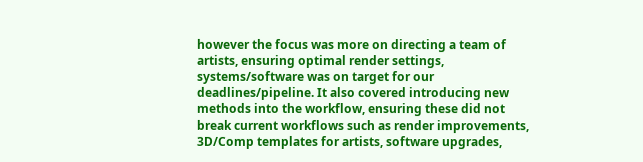however the focus was more on directing a team of artists, ensuring optimal render settings, systems/software was on target for our deadlines/pipeline. It also covered introducing new methods into the workflow, ensuring these did not break current workflows such as render improvements, 3D/Comp templates for artists, software upgrades,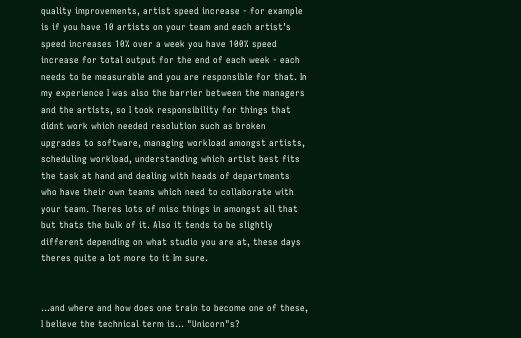quality improvements, artist speed increase - for example is if you have 10 artists on your team and each artist’s speed increases 10% over a week you have 100% speed increase for total output for the end of each week - each needs to be measurable and you are responsible for that. In my experience I was also the barrier between the managers and the artists, so I took responsibility for things that didnt work which needed resolution such as broken upgrades to software, managing workload amongst artists, scheduling workload, understanding which artist best fits the task at hand and dealing with heads of departments who have their own teams which need to collaborate with your team. Theres lots of misc things in amongst all that but thats the bulk of it. Also it tends to be slightly different depending on what studio you are at, these days theres quite a lot more to it Im sure.


…and where and how does one train to become one of these, I believe the technical term is… "Unicorn"s?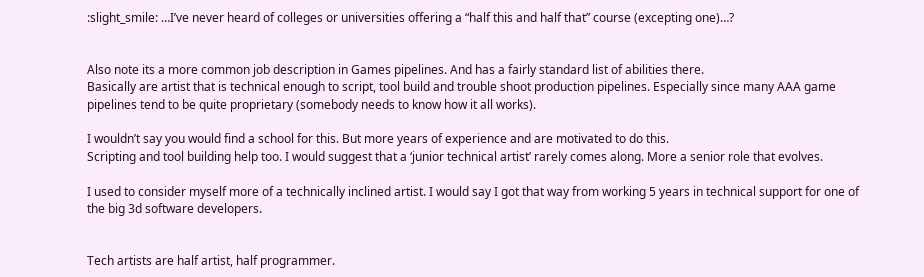:slight_smile: …I’ve never heard of colleges or universities offering a “half this and half that” course (excepting one)…?


Also note its a more common job description in Games pipelines. And has a fairly standard list of abilities there.
Basically are artist that is technical enough to script, tool build and trouble shoot production pipelines. Especially since many AAA game pipelines tend to be quite proprietary (somebody needs to know how it all works).

I wouldn’t say you would find a school for this. But more years of experience and are motivated to do this.
Scripting and tool building help too. I would suggest that a ‘junior technical artist’ rarely comes along. More a senior role that evolves.

I used to consider myself more of a technically inclined artist. I would say I got that way from working 5 years in technical support for one of the big 3d software developers.


Tech artists are half artist, half programmer.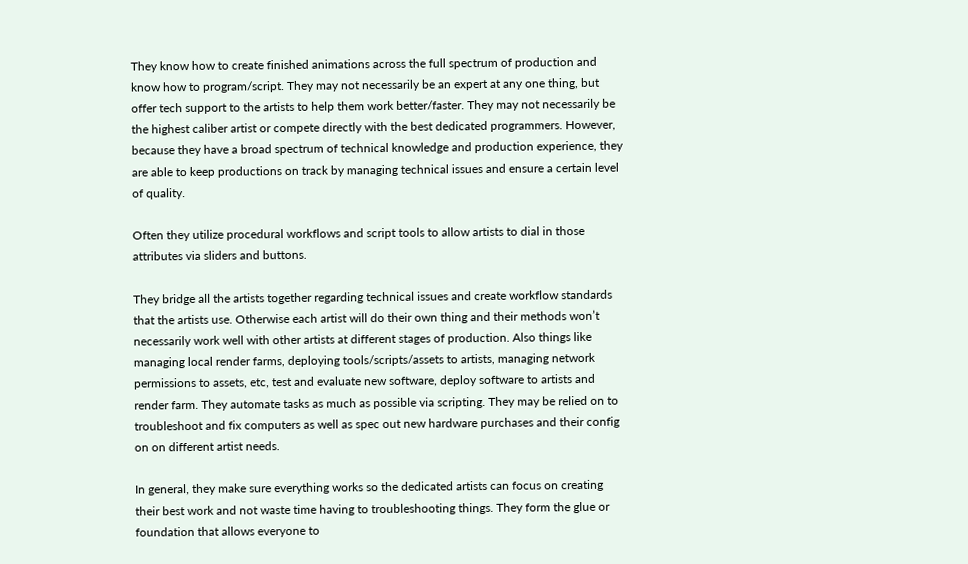They know how to create finished animations across the full spectrum of production and know how to program/script. They may not necessarily be an expert at any one thing, but offer tech support to the artists to help them work better/faster. They may not necessarily be the highest caliber artist or compete directly with the best dedicated programmers. However, because they have a broad spectrum of technical knowledge and production experience, they are able to keep productions on track by managing technical issues and ensure a certain level of quality.

Often they utilize procedural workflows and script tools to allow artists to dial in those attributes via sliders and buttons.

They bridge all the artists together regarding technical issues and create workflow standards that the artists use. Otherwise each artist will do their own thing and their methods won’t necessarily work well with other artists at different stages of production. Also things like managing local render farms, deploying tools/scripts/assets to artists, managing network permissions to assets, etc, test and evaluate new software, deploy software to artists and render farm. They automate tasks as much as possible via scripting. They may be relied on to troubleshoot and fix computers as well as spec out new hardware purchases and their config on on different artist needs.

In general, they make sure everything works so the dedicated artists can focus on creating their best work and not waste time having to troubleshooting things. They form the glue or foundation that allows everyone to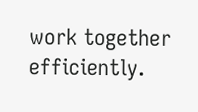work together efficiently.